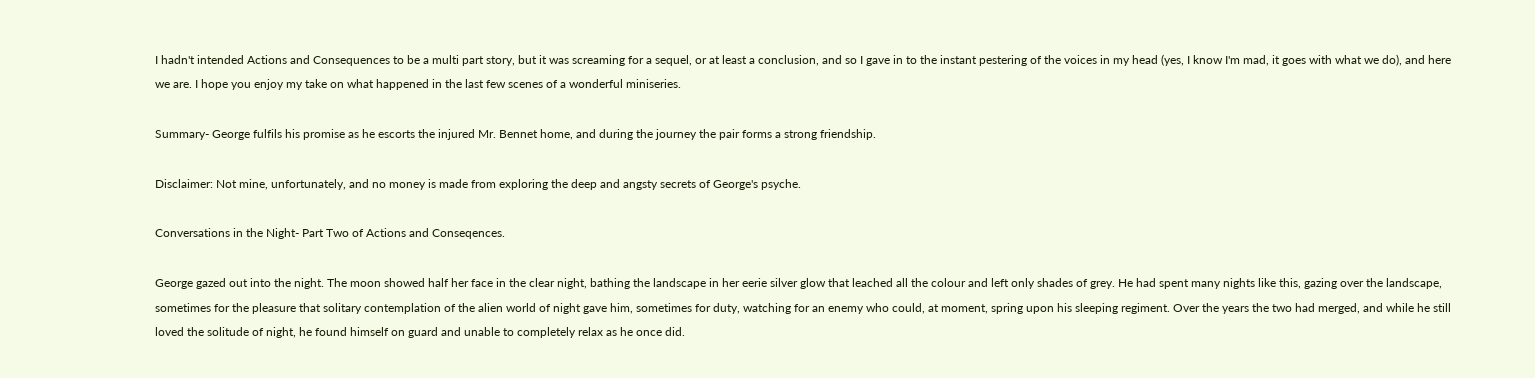I hadn't intended Actions and Consequences to be a multi part story, but it was screaming for a sequel, or at least a conclusion, and so I gave in to the instant pestering of the voices in my head (yes, I know I'm mad, it goes with what we do), and here we are. I hope you enjoy my take on what happened in the last few scenes of a wonderful miniseries.

Summary- George fulfils his promise as he escorts the injured Mr. Bennet home, and during the journey the pair forms a strong friendship.

Disclaimer: Not mine, unfortunately, and no money is made from exploring the deep and angsty secrets of George's psyche.

Conversations in the Night- Part Two of Actions and Conseqences.

George gazed out into the night. The moon showed half her face in the clear night, bathing the landscape in her eerie silver glow that leached all the colour and left only shades of grey. He had spent many nights like this, gazing over the landscape, sometimes for the pleasure that solitary contemplation of the alien world of night gave him, sometimes for duty, watching for an enemy who could, at moment, spring upon his sleeping regiment. Over the years the two had merged, and while he still loved the solitude of night, he found himself on guard and unable to completely relax as he once did.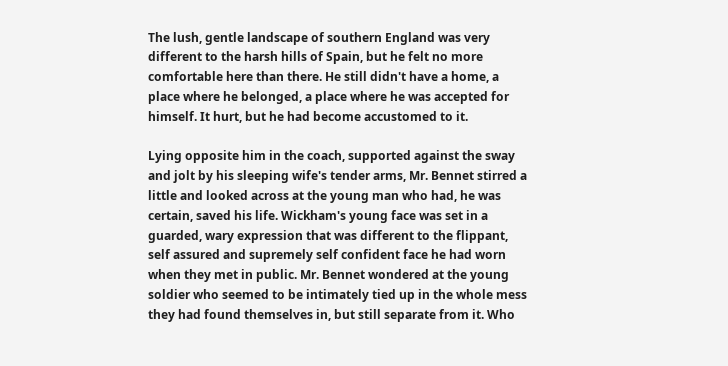The lush, gentle landscape of southern England was very different to the harsh hills of Spain, but he felt no more comfortable here than there. He still didn't have a home, a place where he belonged, a place where he was accepted for himself. It hurt, but he had become accustomed to it.

Lying opposite him in the coach, supported against the sway and jolt by his sleeping wife's tender arms, Mr. Bennet stirred a little and looked across at the young man who had, he was certain, saved his life. Wickham's young face was set in a guarded, wary expression that was different to the flippant, self assured and supremely self confident face he had worn when they met in public. Mr. Bennet wondered at the young soldier who seemed to be intimately tied up in the whole mess they had found themselves in, but still separate from it. Who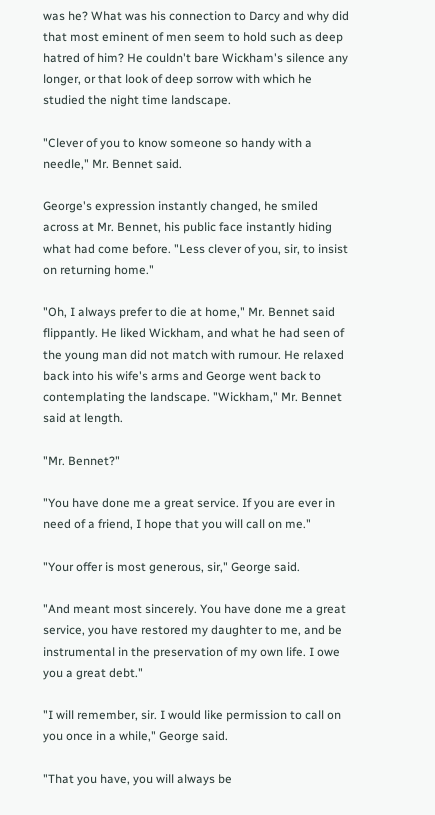was he? What was his connection to Darcy and why did that most eminent of men seem to hold such as deep hatred of him? He couldn't bare Wickham's silence any longer, or that look of deep sorrow with which he studied the night time landscape.

"Clever of you to know someone so handy with a needle," Mr. Bennet said.

George's expression instantly changed, he smiled across at Mr. Bennet, his public face instantly hiding what had come before. "Less clever of you, sir, to insist on returning home."

"Oh, I always prefer to die at home," Mr. Bennet said flippantly. He liked Wickham, and what he had seen of the young man did not match with rumour. He relaxed back into his wife's arms and George went back to contemplating the landscape. "Wickham," Mr. Bennet said at length.

"Mr. Bennet?"

"You have done me a great service. If you are ever in need of a friend, I hope that you will call on me."

"Your offer is most generous, sir," George said.

"And meant most sincerely. You have done me a great service, you have restored my daughter to me, and be instrumental in the preservation of my own life. I owe you a great debt."

"I will remember, sir. I would like permission to call on you once in a while," George said.

"That you have, you will always be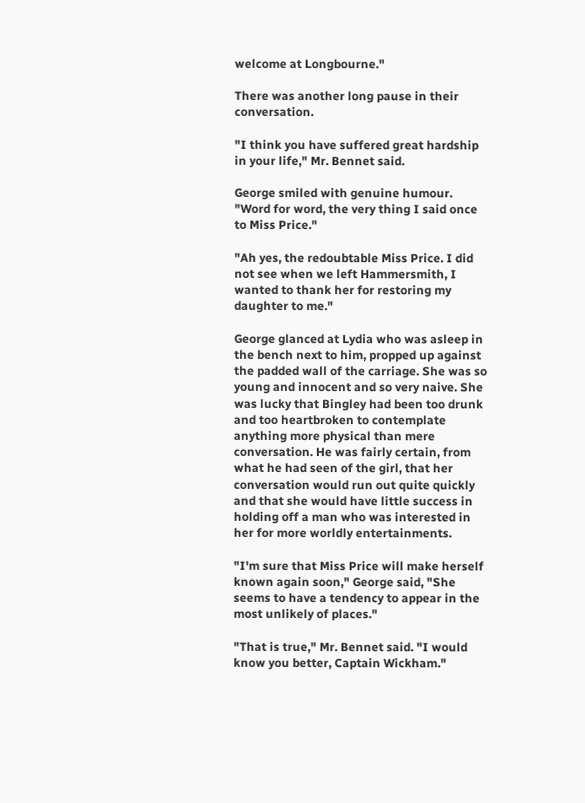welcome at Longbourne."

There was another long pause in their conversation.

"I think you have suffered great hardship in your life," Mr. Bennet said.

George smiled with genuine humour. "Word for word, the very thing I said once to Miss Price."

"Ah yes, the redoubtable Miss Price. I did not see when we left Hammersmith, I wanted to thank her for restoring my daughter to me."

George glanced at Lydia who was asleep in the bench next to him, propped up against the padded wall of the carriage. She was so young and innocent and so very naive. She was lucky that Bingley had been too drunk and too heartbroken to contemplate anything more physical than mere conversation. He was fairly certain, from what he had seen of the girl, that her conversation would run out quite quickly and that she would have little success in holding off a man who was interested in her for more worldly entertainments.

"I'm sure that Miss Price will make herself known again soon," George said, "She seems to have a tendency to appear in the most unlikely of places."

"That is true," Mr. Bennet said. "I would know you better, Captain Wickham."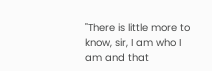"There is little more to know, sir, I am who I am and that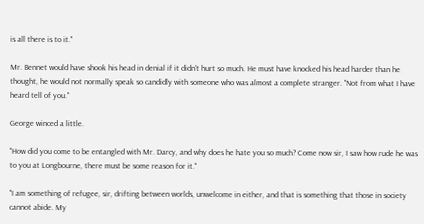is all there is to it."

Mr. Bennet would have shook his head in denial if it didn't hurt so much. He must have knocked his head harder than he thought, he would not normally speak so candidly with someone who was almost a complete stranger. "Not from what I have heard tell of you."

George winced a little.

"How did you come to be entangled with Mr. Darcy, and why does he hate you so much? Come now sir, I saw how rude he was to you at Longbourne, there must be some reason for it."

"I am something of refugee, sir, drifting between worlds, unwelcome in either, and that is something that those in society cannot abide. My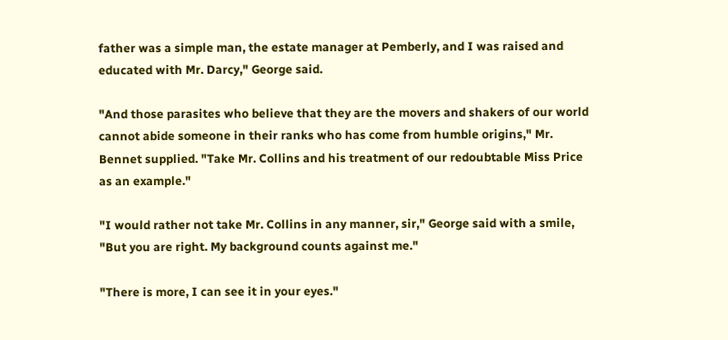father was a simple man, the estate manager at Pemberly, and I was raised and educated with Mr. Darcy," George said.

"And those parasites who believe that they are the movers and shakers of our world cannot abide someone in their ranks who has come from humble origins," Mr. Bennet supplied. "Take Mr. Collins and his treatment of our redoubtable Miss Price as an example."

"I would rather not take Mr. Collins in any manner, sir," George said with a smile, "But you are right. My background counts against me."

"There is more, I can see it in your eyes."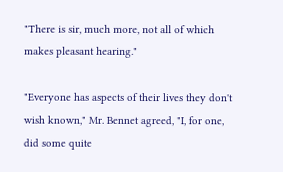"There is sir, much more, not all of which makes pleasant hearing."

"Everyone has aspects of their lives they don't wish known," Mr. Bennet agreed, "I, for one, did some quite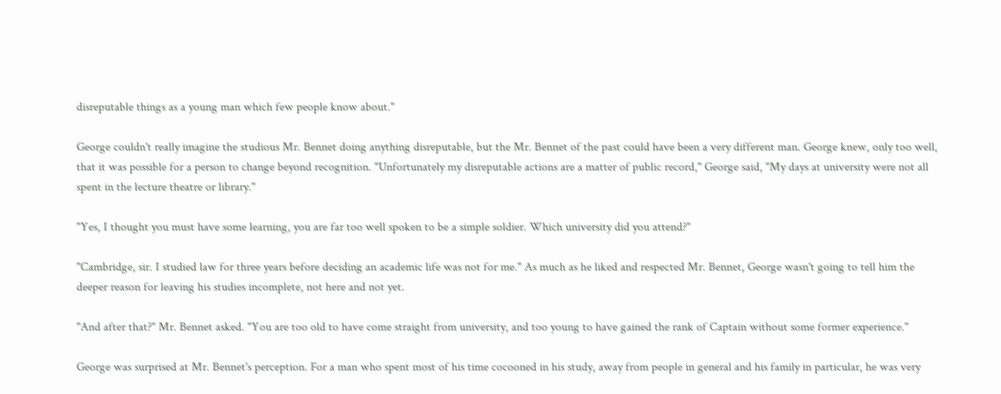disreputable things as a young man which few people know about."

George couldn't really imagine the studious Mr. Bennet doing anything disreputable, but the Mr. Bennet of the past could have been a very different man. George knew, only too well, that it was possible for a person to change beyond recognition. "Unfortunately my disreputable actions are a matter of public record," George said, "My days at university were not all spent in the lecture theatre or library."

"Yes, I thought you must have some learning, you are far too well spoken to be a simple soldier. Which university did you attend?"

"Cambridge, sir. I studied law for three years before deciding an academic life was not for me." As much as he liked and respected Mr. Bennet, George wasn't going to tell him the deeper reason for leaving his studies incomplete, not here and not yet.

"And after that?" Mr. Bennet asked. "You are too old to have come straight from university, and too young to have gained the rank of Captain without some former experience."

George was surprised at Mr. Bennet's perception. For a man who spent most of his time cocooned in his study, away from people in general and his family in particular, he was very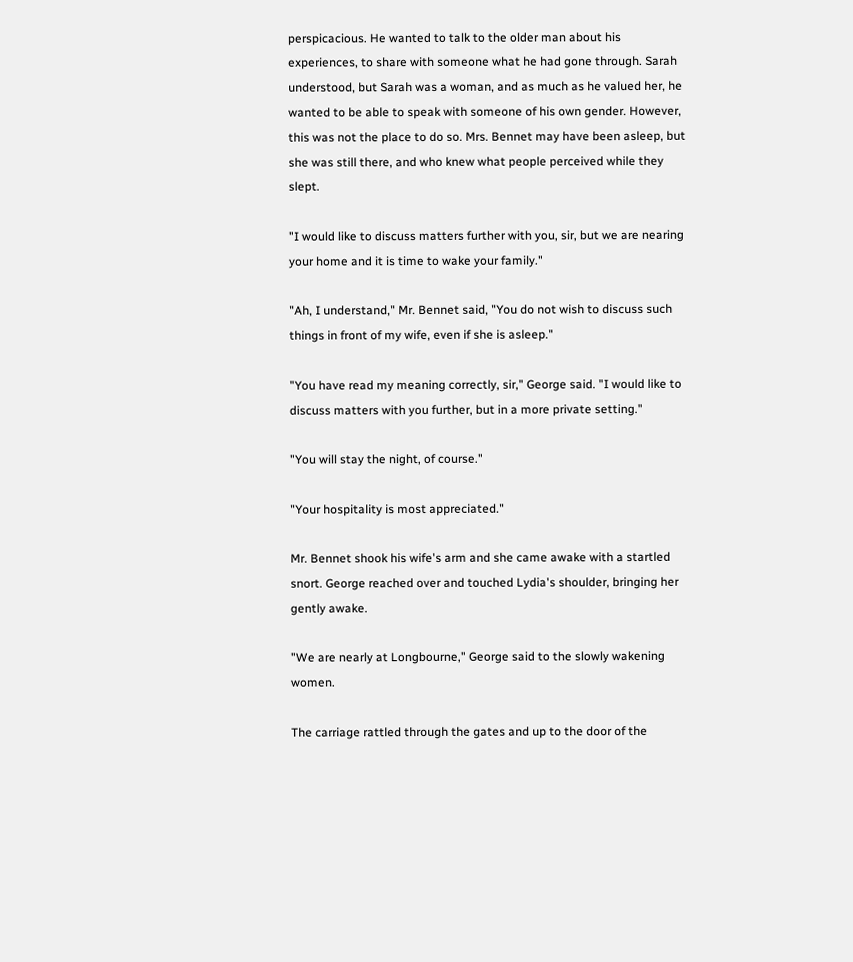perspicacious. He wanted to talk to the older man about his experiences, to share with someone what he had gone through. Sarah understood, but Sarah was a woman, and as much as he valued her, he wanted to be able to speak with someone of his own gender. However, this was not the place to do so. Mrs. Bennet may have been asleep, but she was still there, and who knew what people perceived while they slept.

"I would like to discuss matters further with you, sir, but we are nearing your home and it is time to wake your family."

"Ah, I understand," Mr. Bennet said, "You do not wish to discuss such things in front of my wife, even if she is asleep."

"You have read my meaning correctly, sir," George said. "I would like to discuss matters with you further, but in a more private setting."

"You will stay the night, of course."

"Your hospitality is most appreciated."

Mr. Bennet shook his wife's arm and she came awake with a startled snort. George reached over and touched Lydia's shoulder, bringing her gently awake.

"We are nearly at Longbourne," George said to the slowly wakening women.

The carriage rattled through the gates and up to the door of the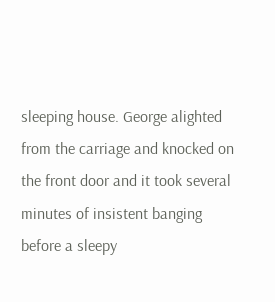sleeping house. George alighted from the carriage and knocked on the front door and it took several minutes of insistent banging before a sleepy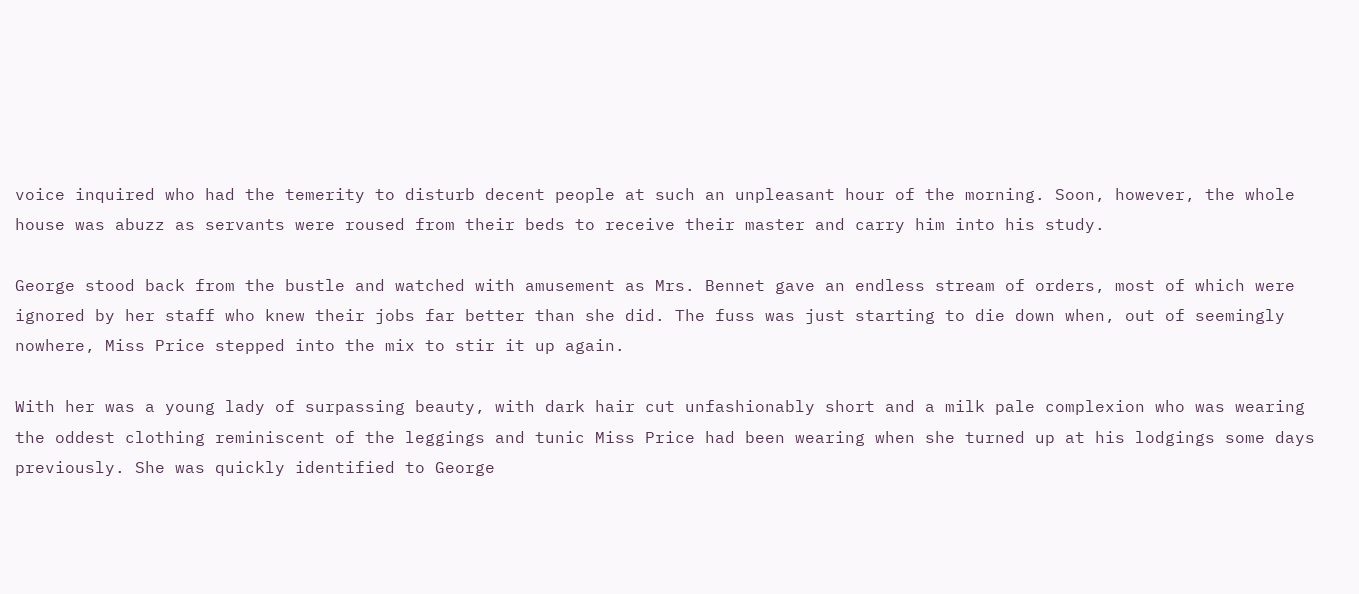voice inquired who had the temerity to disturb decent people at such an unpleasant hour of the morning. Soon, however, the whole house was abuzz as servants were roused from their beds to receive their master and carry him into his study.

George stood back from the bustle and watched with amusement as Mrs. Bennet gave an endless stream of orders, most of which were ignored by her staff who knew their jobs far better than she did. The fuss was just starting to die down when, out of seemingly nowhere, Miss Price stepped into the mix to stir it up again.

With her was a young lady of surpassing beauty, with dark hair cut unfashionably short and a milk pale complexion who was wearing the oddest clothing reminiscent of the leggings and tunic Miss Price had been wearing when she turned up at his lodgings some days previously. She was quickly identified to George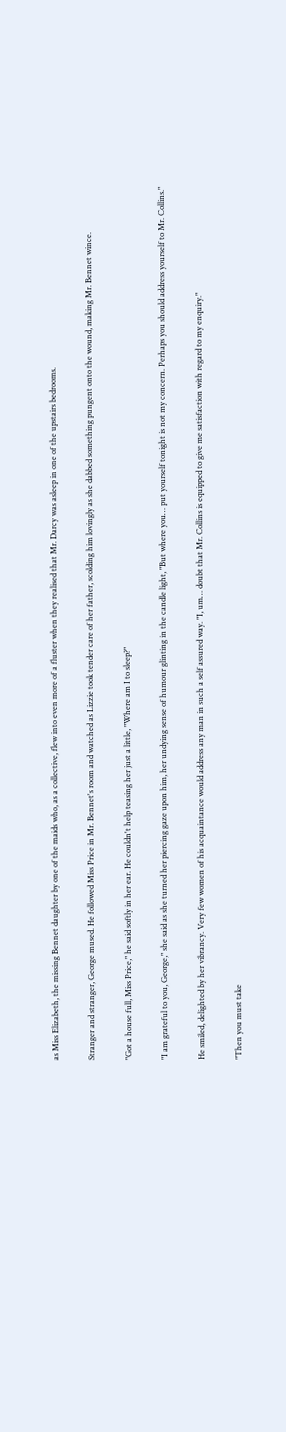as Miss Elizabeth, the missing Bennet daughter by one of the maids who, as a collective, flew into even more of a fluster when they realised that Mr. Darcy was asleep in one of the upstairs bedrooms.

Stranger and stranger, George mused. He followed Miss Price in Mr. Bennet's room and watched as Lizzie took tender care of her father, scolding him lovingly as she dabbed something pungent onto the wound, making Mr. Bennet wince.

"Got a house full, Miss Price," he said softly in her ear. He couldn't help teasing her just a little, "Where am I to sleep?"

"I am grateful to you, George," she said as she turned her piercing gaze upon him, her undying sense of humour glinting in the candle light, "But where you… put yourself tonight is not my concern. Perhaps you should address yourself to Mr. Collins."

He smiled, delighted by her vibrancy. Very few women of his acquaintance would address any man in such a self assured way. "I, um… doubt that Mr. Collins is equipped to give me satisfaction with regard to my enquiry."

"Then you must take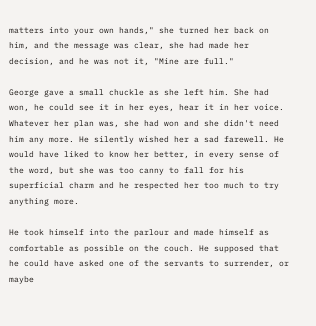matters into your own hands," she turned her back on him, and the message was clear, she had made her decision, and he was not it, "Mine are full."

George gave a small chuckle as she left him. She had won, he could see it in her eyes, hear it in her voice. Whatever her plan was, she had won and she didn't need him any more. He silently wished her a sad farewell. He would have liked to know her better, in every sense of the word, but she was too canny to fall for his superficial charm and he respected her too much to try anything more.

He took himself into the parlour and made himself as comfortable as possible on the couch. He supposed that he could have asked one of the servants to surrender, or maybe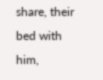share, their bed with him,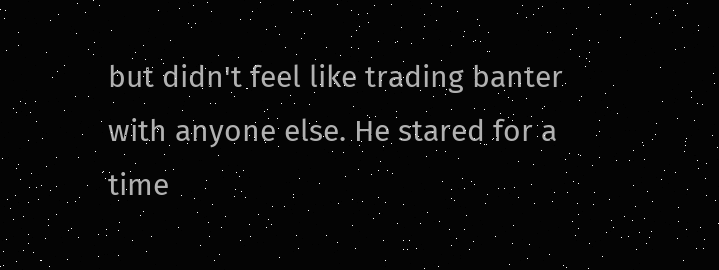but didn't feel like trading banter with anyone else. He stared for a time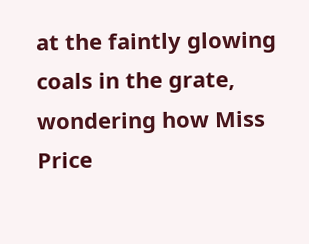at the faintly glowing coals in the grate, wondering how Miss Price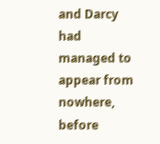and Darcy had managed to appear from nowhere, before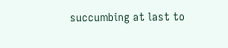succumbing at last to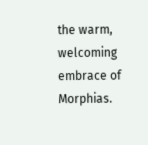the warm, welcoming embrace of Morphias.